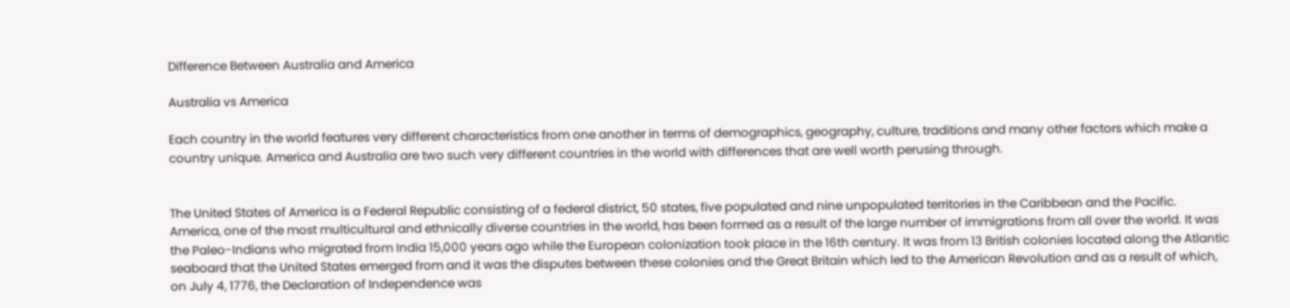Difference Between Australia and America

Australia vs America

Each country in the world features very different characteristics from one another in terms of demographics, geography, culture, traditions and many other factors which make a country unique. America and Australia are two such very different countries in the world with differences that are well worth perusing through.


The United States of America is a Federal Republic consisting of a federal district, 50 states, five populated and nine unpopulated territories in the Caribbean and the Pacific. America, one of the most multicultural and ethnically diverse countries in the world, has been formed as a result of the large number of immigrations from all over the world. It was the Paleo-Indians who migrated from India 15,000 years ago while the European colonization took place in the 16th century. It was from 13 British colonies located along the Atlantic seaboard that the United States emerged from and it was the disputes between these colonies and the Great Britain which led to the American Revolution and as a result of which, on July 4, 1776, the Declaration of Independence was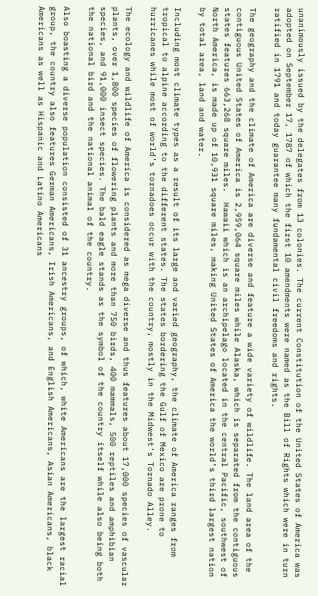unanimously issued by the delegates from 13 colonies. The current Constitution of the United States of America was adopted on September 17, 1787 of which the first 10 amendments were named as the Bill of Rights which were in turn ratified in 1791 and today guarantee many fundamental civil freedoms and rights.

The geography and the climate of America are diverse and feature a wide variety of wildlife. The land area of the contiguous United States of America is 2,959,064 square miles while Alaska, which is separated from the contiguous states features 663,268 square miles.  Hawaii which is an archipelago located in the central Pacific, southwest of North America, is made up of 10,931 square miles, making United States of America the world’s third largest nation by total area, land and water.

Including most climate types as a result of its large and varied geography, the climate of America ranges from tropical to alpine according to the different states. The states bordering the Gulf of Mexico are prone to hurricanes while most of world’s tornadoes occur with the country, mostly in the Midwest’s Tornado Alley.

The ecology and wildlife of America is considered as mega diverse and thus features about 17,000 species of vascular plants, over 1,800 species of flowering plants and more than 750 birds, 400 mammals, 500 reptiles and amphibian species, and 91,000 insect species. The bald eagle stands as the symbol of the country itself while also being both the national bird and the national animal of the country.

Also boasting a diverse population consisted of 31 ancestry groups, of which, white Americans are the largest racial group, the country also features German Americans, Irish Americans, and English Americans, Asian Americans, black Americans as well as Hispanic and Latino Americans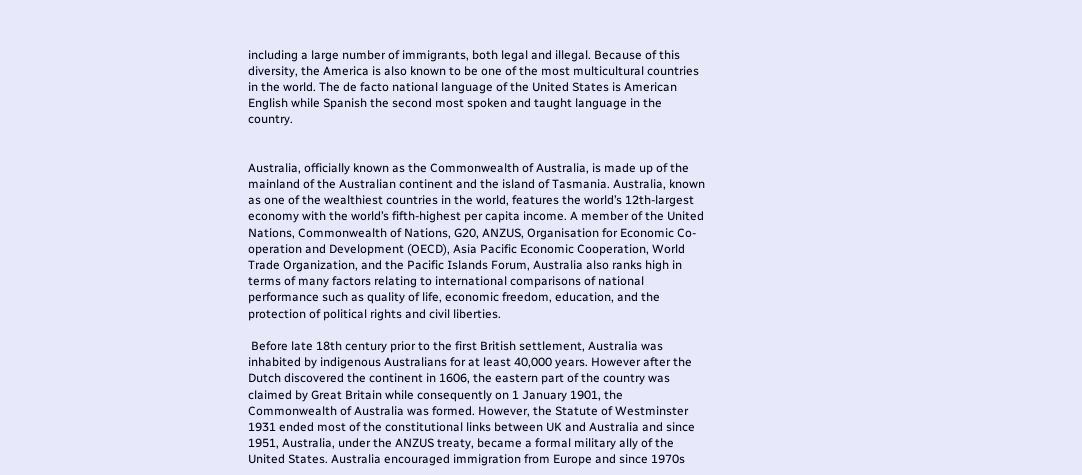including a large number of immigrants, both legal and illegal. Because of this diversity, the America is also known to be one of the most multicultural countries in the world. The de facto national language of the United States is American English while Spanish the second most spoken and taught language in the country.


Australia, officially known as the Commonwealth of Australia, is made up of the mainland of the Australian continent and the island of Tasmania. Australia, known as one of the wealthiest countries in the world, features the world’s 12th-largest economy with the world’s fifth-highest per capita income. A member of the United Nations, Commonwealth of Nations, G20, ANZUS, Organisation for Economic Co-operation and Development (OECD), Asia Pacific Economic Cooperation, World Trade Organization, and the Pacific Islands Forum, Australia also ranks high in terms of many factors relating to international comparisons of national performance such as quality of life, economic freedom, education, and the protection of political rights and civil liberties.

 Before late 18th century prior to the first British settlement, Australia was inhabited by indigenous Australians for at least 40,000 years. However after the Dutch discovered the continent in 1606, the eastern part of the country was claimed by Great Britain while consequently on 1 January 1901, the Commonwealth of Australia was formed. However, the Statute of Westminster 1931 ended most of the constitutional links between UK and Australia and since 1951, Australia, under the ANZUS treaty, became a formal military ally of the United States. Australia encouraged immigration from Europe and since 1970s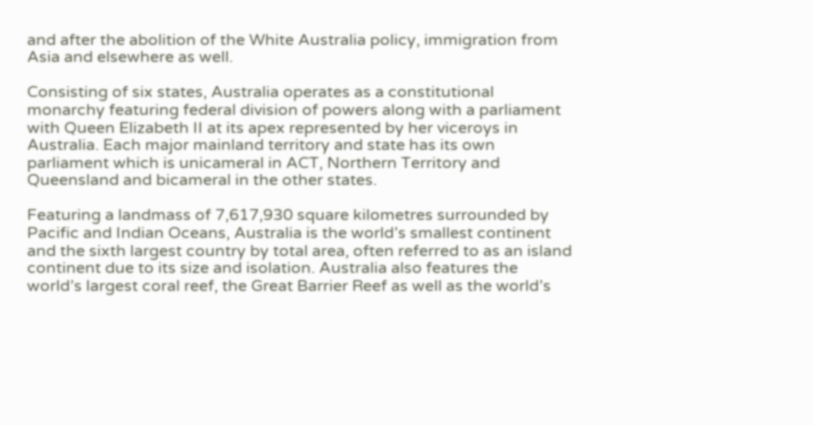and after the abolition of the White Australia policy, immigration from Asia and elsewhere as well.

Consisting of six states, Australia operates as a constitutional monarchy featuring federal division of powers along with a parliament with Queen Elizabeth II at its apex represented by her viceroys in Australia. Each major mainland territory and state has its own parliament which is unicameral in ACT, Northern Territory and Queensland and bicameral in the other states.

Featuring a landmass of 7,617,930 square kilometres surrounded by Pacific and Indian Oceans, Australia is the world’s smallest continent and the sixth largest country by total area, often referred to as an island continent due to its size and isolation. Australia also features the world’s largest coral reef, the Great Barrier Reef as well as the world’s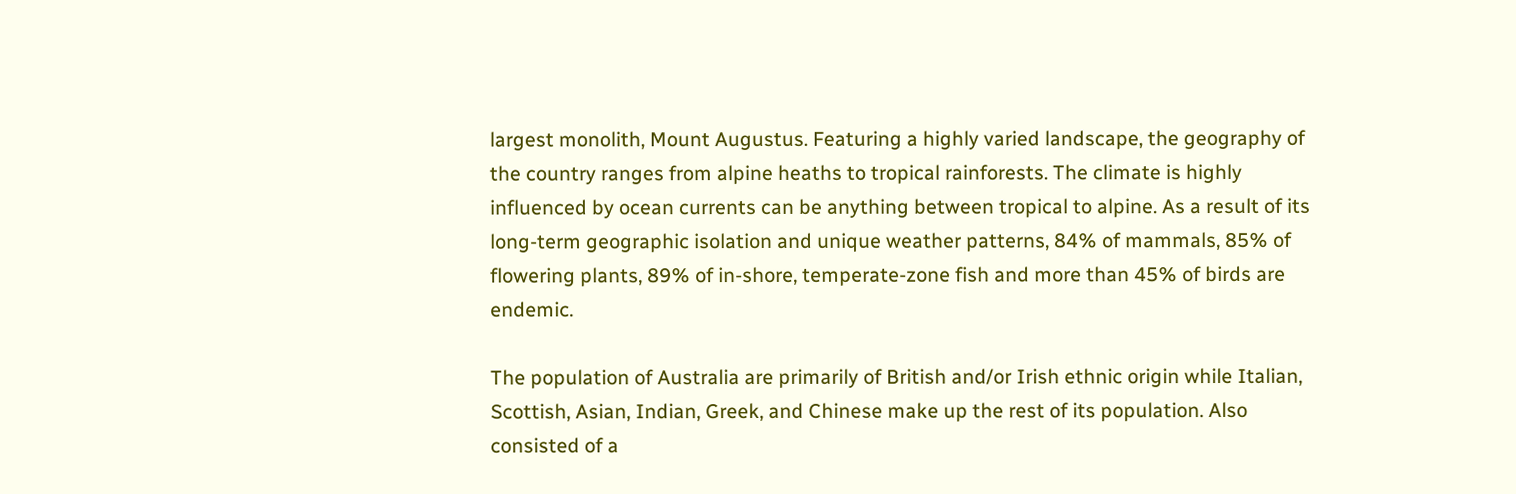largest monolith, Mount Augustus. Featuring a highly varied landscape, the geography of the country ranges from alpine heaths to tropical rainforests. The climate is highly influenced by ocean currents can be anything between tropical to alpine. As a result of its long-term geographic isolation and unique weather patterns, 84% of mammals, 85% of flowering plants, 89% of in-shore, temperate-zone fish and more than 45% of birds are endemic.

The population of Australia are primarily of British and/or Irish ethnic origin while Italian, Scottish, Asian, Indian, Greek, and Chinese make up the rest of its population. Also consisted of a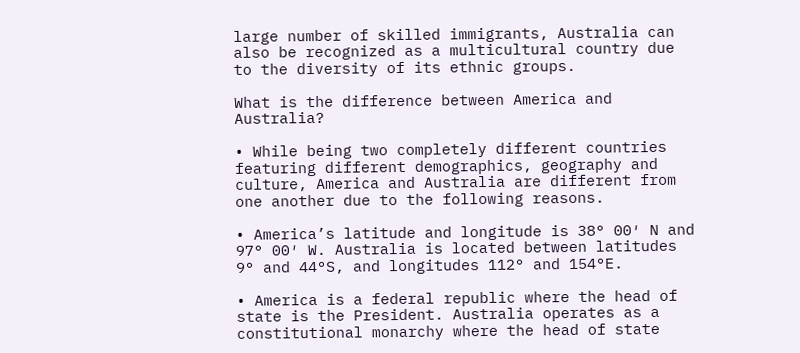large number of skilled immigrants, Australia can also be recognized as a multicultural country due to the diversity of its ethnic groups.

What is the difference between America and Australia?

• While being two completely different countries featuring different demographics, geography and culture, America and Australia are different from one another due to the following reasons.

• America’s latitude and longitude is 38° 00′ N and 97° 00′ W. Australia is located between latitudes 9° and 44°S, and longitudes 112° and 154°E.

• America is a federal republic where the head of state is the President. Australia operates as a constitutional monarchy where the head of state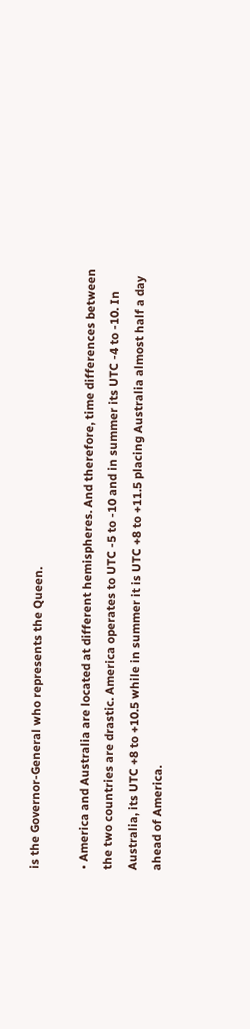is the Governor-General who represents the Queen.

• America and Australia are located at different hemispheres. And therefore, time differences between the two countries are drastic. America operates to UTC -5 to -10 and in summer its UTC -4 to -10. In Australia, its UTC +8 to +10.5 while in summer it is UTC +8 to +11.5 placing Australia almost half a day ahead of America.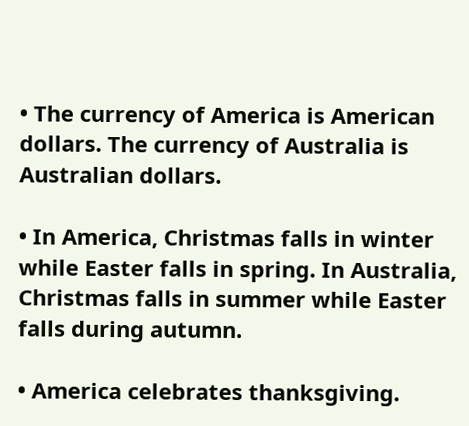• The currency of America is American dollars. The currency of Australia is Australian dollars.

• In America, Christmas falls in winter while Easter falls in spring. In Australia, Christmas falls in summer while Easter falls during autumn.

• America celebrates thanksgiving.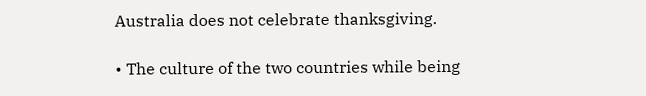Australia does not celebrate thanksgiving.

• The culture of the two countries while being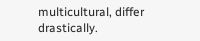multicultural, differ drastically.